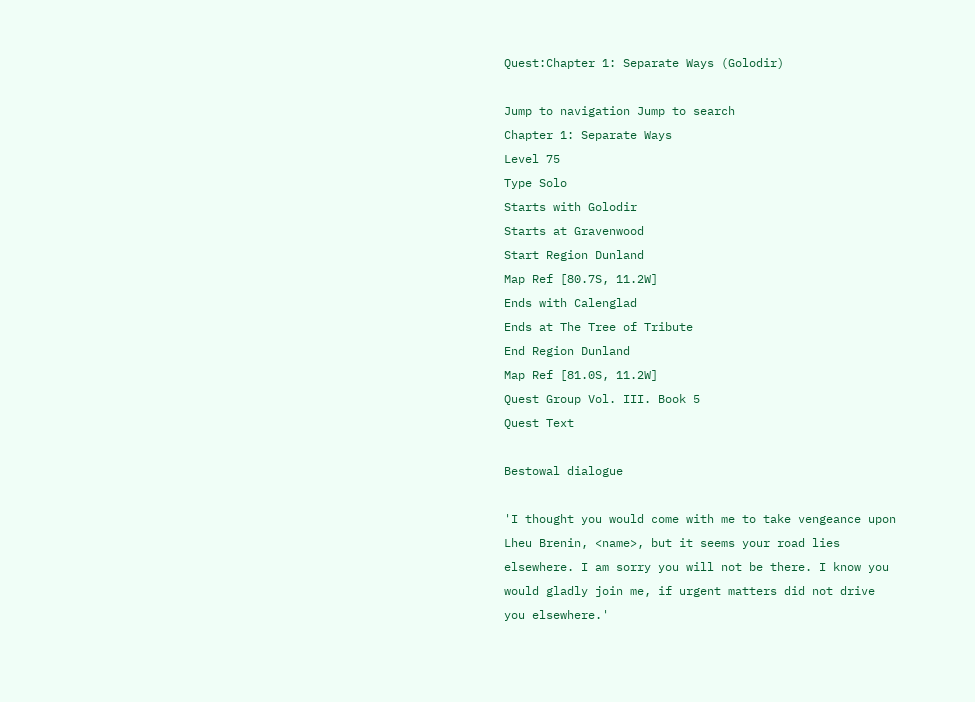Quest:Chapter 1: Separate Ways (Golodir)

Jump to navigation Jump to search
Chapter 1: Separate Ways
Level 75
Type Solo
Starts with Golodir
Starts at Gravenwood
Start Region Dunland
Map Ref [80.7S, 11.2W]
Ends with Calenglad
Ends at The Tree of Tribute
End Region Dunland
Map Ref [81.0S, 11.2W]
Quest Group Vol. III. Book 5
Quest Text

Bestowal dialogue

'I thought you would come with me to take vengeance upon Lheu Brenin, <name>, but it seems your road lies elsewhere. I am sorry you will not be there. I know you would gladly join me, if urgent matters did not drive you elsewhere.'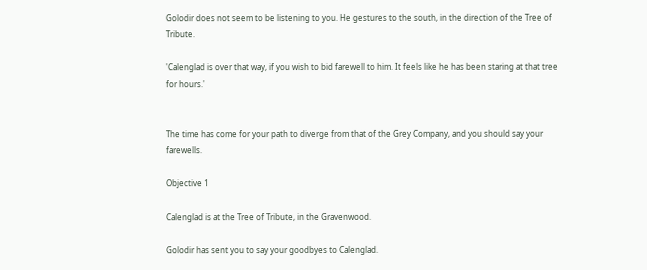Golodir does not seem to be listening to you. He gestures to the south, in the direction of the Tree of Tribute.

'Calenglad is over that way, if you wish to bid farewell to him. It feels like he has been staring at that tree for hours.'


The time has come for your path to diverge from that of the Grey Company, and you should say your farewells.

Objective 1

Calenglad is at the Tree of Tribute, in the Gravenwood.

Golodir has sent you to say your goodbyes to Calenglad.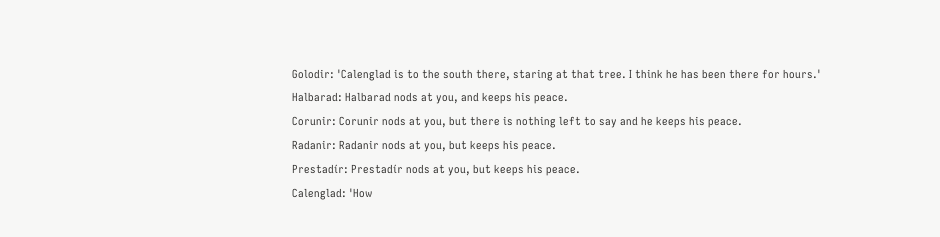Golodir: 'Calenglad is to the south there, staring at that tree. I think he has been there for hours.'
Halbarad: Halbarad nods at you, and keeps his peace.
Corunir: Corunir nods at you, but there is nothing left to say and he keeps his peace.
Radanir: Radanir nods at you, but keeps his peace.
Prestadír: Prestadír nods at you, but keeps his peace.
Calenglad: 'How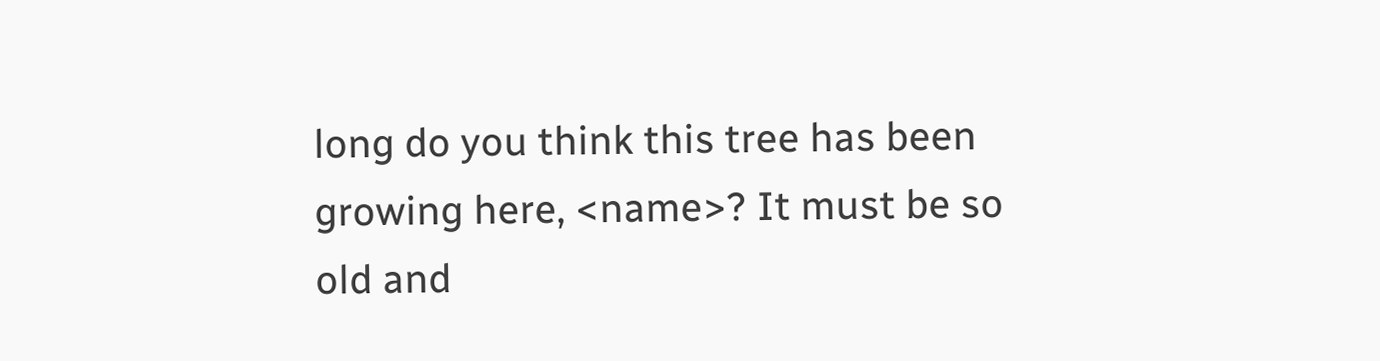long do you think this tree has been growing here, <name>? It must be so old and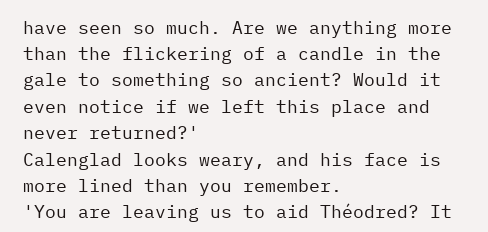have seen so much. Are we anything more than the flickering of a candle in the gale to something so ancient? Would it even notice if we left this place and never returned?'
Calenglad looks weary, and his face is more lined than you remember.
'You are leaving us to aid Théodred? It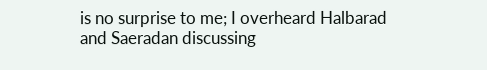is no surprise to me; I overheard Halbarad and Saeradan discussing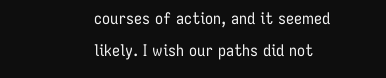courses of action, and it seemed likely. I wish our paths did not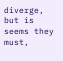diverge, but is seems they must,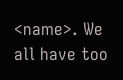<name>. We all have too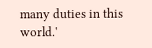many duties in this world.'